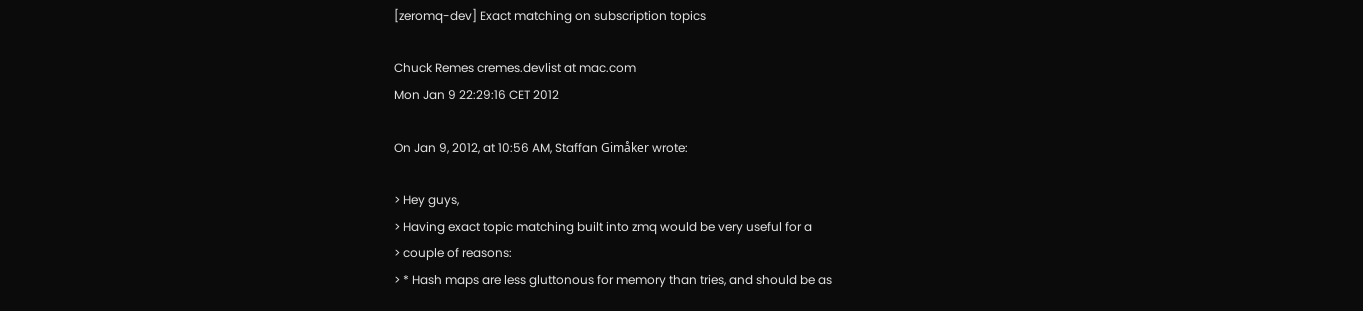[zeromq-dev] Exact matching on subscription topics

Chuck Remes cremes.devlist at mac.com
Mon Jan 9 22:29:16 CET 2012

On Jan 9, 2012, at 10:56 AM, Staffan Gimåker wrote:

> Hey guys,
> Having exact topic matching built into zmq would be very useful for a
> couple of reasons:
> * Hash maps are less gluttonous for memory than tries, and should be as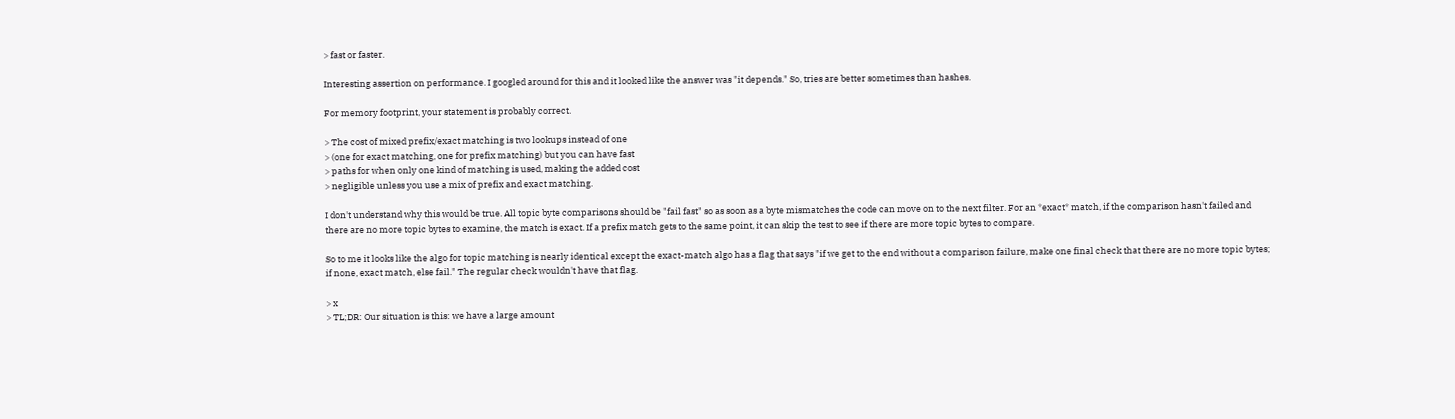> fast or faster.

Interesting assertion on performance. I googled around for this and it looked like the answer was "it depends." So, tries are better sometimes than hashes.

For memory footprint, your statement is probably correct.

> The cost of mixed prefix/exact matching is two lookups instead of one
> (one for exact matching, one for prefix matching) but you can have fast
> paths for when only one kind of matching is used, making the added cost
> negligible unless you use a mix of prefix and exact matching.

I don't understand why this would be true. All topic byte comparisons should be "fail fast" so as soon as a byte mismatches the code can move on to the next filter. For an *exact* match, if the comparison hasn't failed and there are no more topic bytes to examine, the match is exact. If a prefix match gets to the same point, it can skip the test to see if there are more topic bytes to compare.

So to me it looks like the algo for topic matching is nearly identical except the exact-match algo has a flag that says "if we get to the end without a comparison failure, make one final check that there are no more topic bytes; if none, exact match, else fail." The regular check wouldn't have that flag.

> x
> TL;DR: Our situation is this: we have a large amount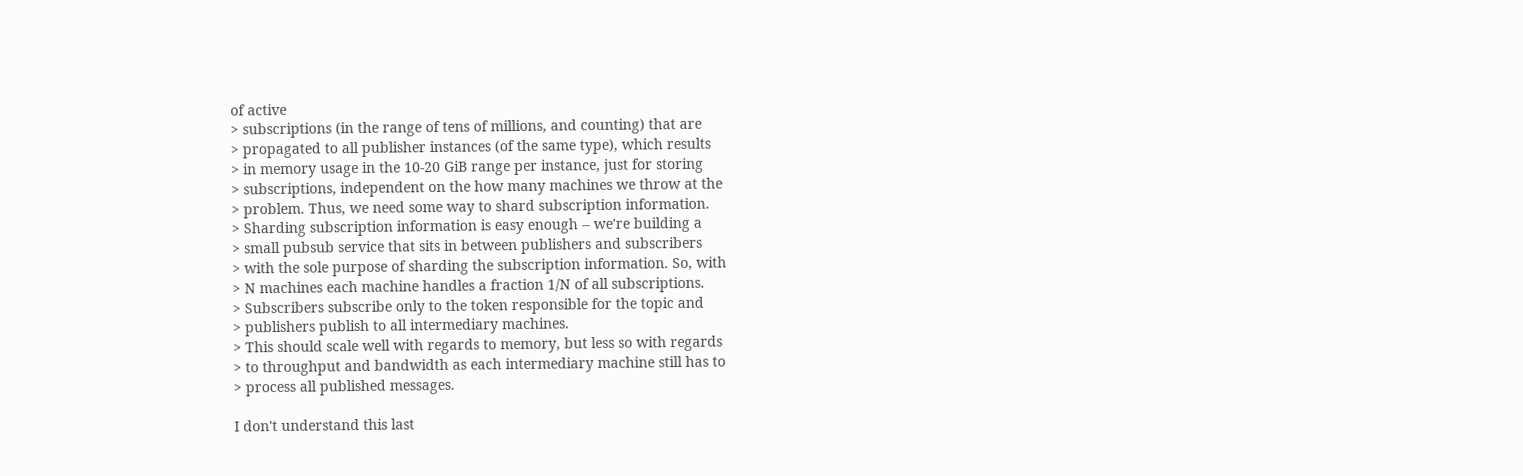of active
> subscriptions (in the range of tens of millions, and counting) that are
> propagated to all publisher instances (of the same type), which results
> in memory usage in the 10-20 GiB range per instance, just for storing
> subscriptions, independent on the how many machines we throw at the
> problem. Thus, we need some way to shard subscription information.
> Sharding subscription information is easy enough -- we're building a
> small pubsub service that sits in between publishers and subscribers
> with the sole purpose of sharding the subscription information. So, with
> N machines each machine handles a fraction 1/N of all subscriptions.
> Subscribers subscribe only to the token responsible for the topic and
> publishers publish to all intermediary machines.
> This should scale well with regards to memory, but less so with regards
> to throughput and bandwidth as each intermediary machine still has to
> process all published messages.

I don't understand this last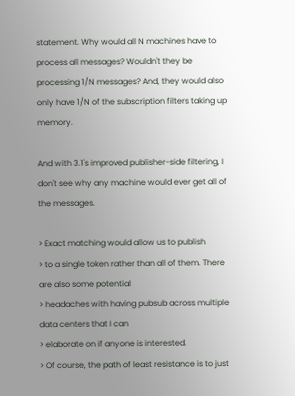statement. Why would all N machines have to process all messages? Wouldn't they be processing 1/N messages? And, they would also only have 1/N of the subscription filters taking up memory.

And with 3.1's improved publisher-side filtering, I don't see why any machine would ever get all of the messages.

> Exact matching would allow us to publish
> to a single token rather than all of them. There are also some potential
> headaches with having pubsub across multiple data centers that I can
> elaborate on if anyone is interested.
> Of course, the path of least resistance is to just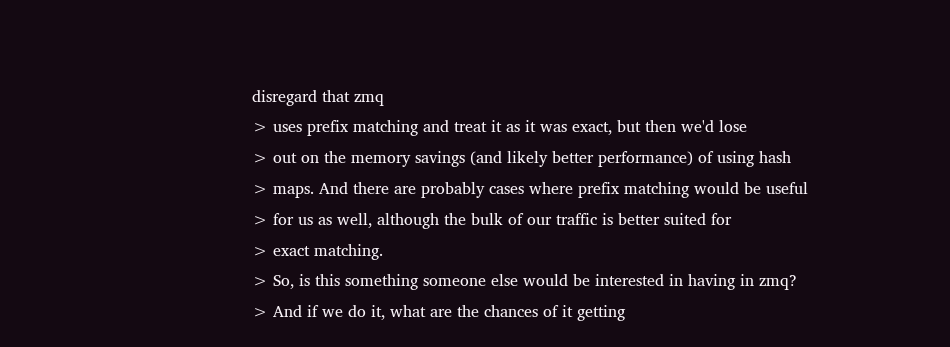disregard that zmq
> uses prefix matching and treat it as it was exact, but then we'd lose
> out on the memory savings (and likely better performance) of using hash
> maps. And there are probably cases where prefix matching would be useful
> for us as well, although the bulk of our traffic is better suited for
> exact matching.
> So, is this something someone else would be interested in having in zmq?
> And if we do it, what are the chances of it getting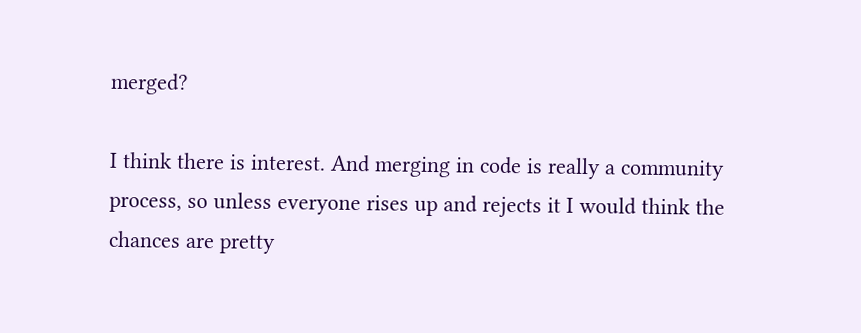merged?

I think there is interest. And merging in code is really a community process, so unless everyone rises up and rejects it I would think the chances are pretty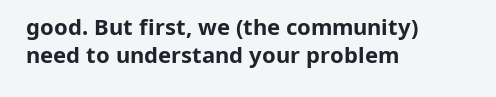good. But first, we (the community) need to understand your problem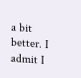a bit better. I admit I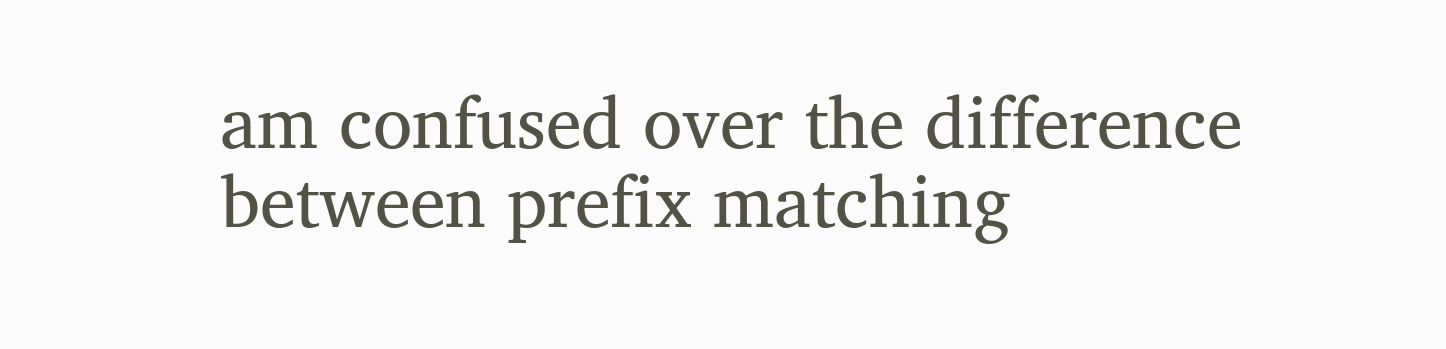am confused over the difference between prefix matching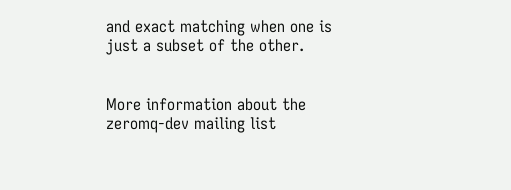and exact matching when one is just a subset of the other.


More information about the zeromq-dev mailing list